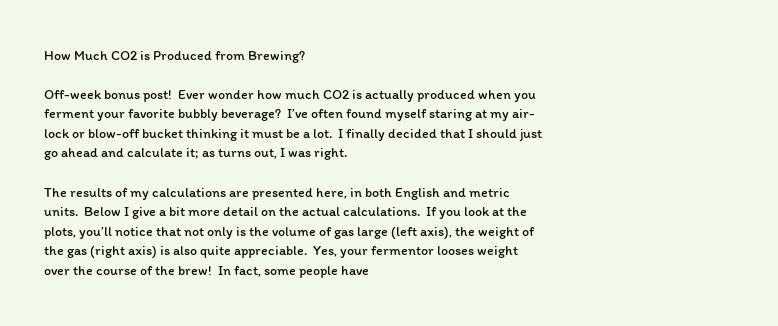How Much CO2 is Produced from Brewing?

Off-week bonus post!  Ever wonder how much CO2 is actually produced when you ferment your favorite bubbly beverage?  I’ve often found myself staring at my air-lock or blow-off bucket thinking it must be a lot.  I finally decided that I should just go ahead and calculate it; as turns out, I was right.

The results of my calculations are presented here, in both English and metric units.  Below I give a bit more detail on the actual calculations.  If you look at the plots, you’ll notice that not only is the volume of gas large (left axis), the weight of the gas (right axis) is also quite appreciable.  Yes, your fermentor looses weight over the course of the brew!  In fact, some people have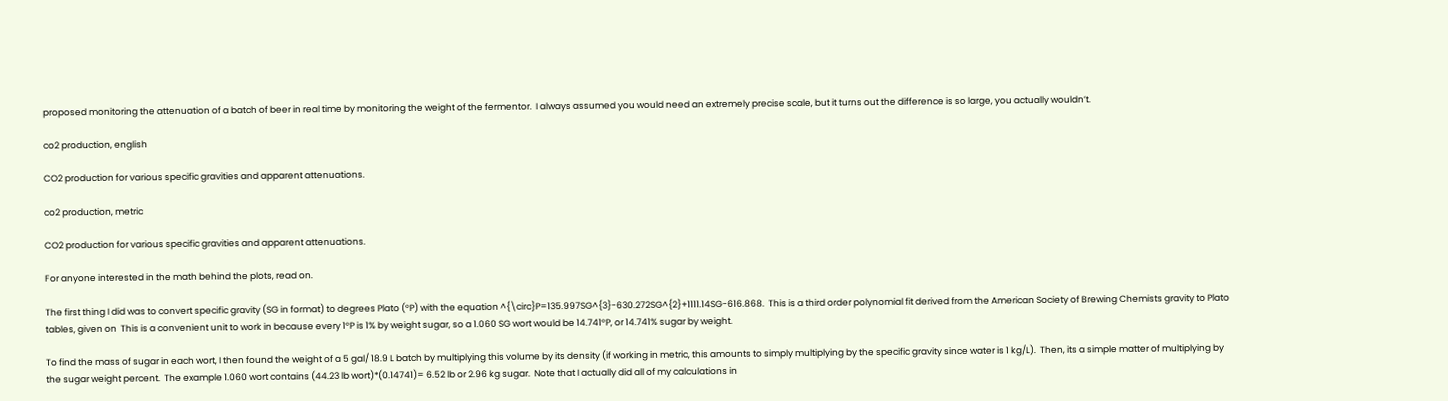proposed monitoring the attenuation of a batch of beer in real time by monitoring the weight of the fermentor.  I always assumed you would need an extremely precise scale, but it turns out the difference is so large, you actually wouldn’t.

co2 production, english

CO2 production for various specific gravities and apparent attenuations.

co2 production, metric

CO2 production for various specific gravities and apparent attenuations.

For anyone interested in the math behind the plots, read on.

The first thing I did was to convert specific gravity (SG in format) to degrees Plato (°P) with the equation ^{\circ}P=135.997SG^{3}-630.272SG^{2}+1111.14SG-616.868.  This is a third order polynomial fit derived from the American Society of Brewing Chemists gravity to Plato tables, given on  This is a convenient unit to work in because every 1°P is 1% by weight sugar, so a 1.060 SG wort would be 14.741°P, or 14.741% sugar by weight.

To find the mass of sugar in each wort, I then found the weight of a 5 gal/ 18.9 L batch by multiplying this volume by its density (if working in metric, this amounts to simply multiplying by the specific gravity since water is 1 kg/L).  Then, its a simple matter of multiplying by the sugar weight percent.  The example 1.060 wort contains (44.23 lb wort)*(0.14741)= 6.52 lb or 2.96 kg sugar.  Note that I actually did all of my calculations in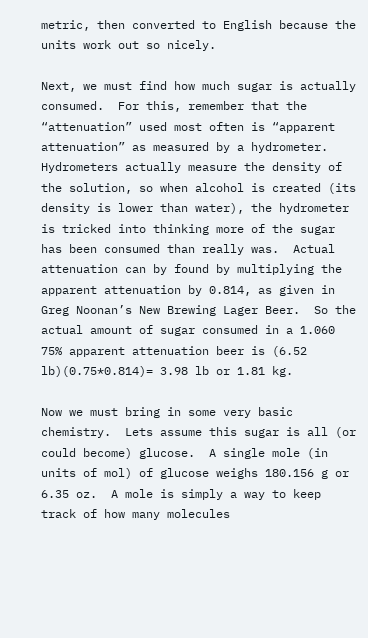metric, then converted to English because the units work out so nicely.

Next, we must find how much sugar is actually consumed.  For this, remember that the “attenuation” used most often is “apparent attenuation” as measured by a hydrometer.  Hydrometers actually measure the density of the solution, so when alcohol is created (its density is lower than water), the hydrometer is tricked into thinking more of the sugar has been consumed than really was.  Actual attenuation can by found by multiplying the apparent attenuation by 0.814, as given in Greg Noonan’s New Brewing Lager Beer.  So the actual amount of sugar consumed in a 1.060 75% apparent attenuation beer is (6.52 lb)(0.75*0.814)= 3.98 lb or 1.81 kg.

Now we must bring in some very basic chemistry.  Lets assume this sugar is all (or could become) glucose.  A single mole (in units of mol) of glucose weighs 180.156 g or  6.35 oz.  A mole is simply a way to keep track of how many molecules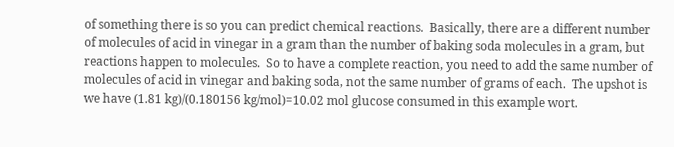of something there is so you can predict chemical reactions.  Basically, there are a different number of molecules of acid in vinegar in a gram than the number of baking soda molecules in a gram, but reactions happen to molecules.  So to have a complete reaction, you need to add the same number of molecules of acid in vinegar and baking soda, not the same number of grams of each.  The upshot is we have (1.81 kg)/(0.180156 kg/mol)=10.02 mol glucose consumed in this example wort.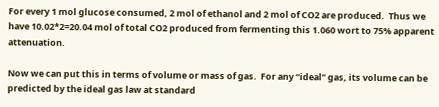For every 1 mol glucose consumed, 2 mol of ethanol and 2 mol of CO2 are produced.  Thus we have 10.02*2=20.04 mol of total CO2 produced from fermenting this 1.060 wort to 75% apparent attenuation.

Now we can put this in terms of volume or mass of gas.  For any “ideal” gas, its volume can be predicted by the ideal gas law at standard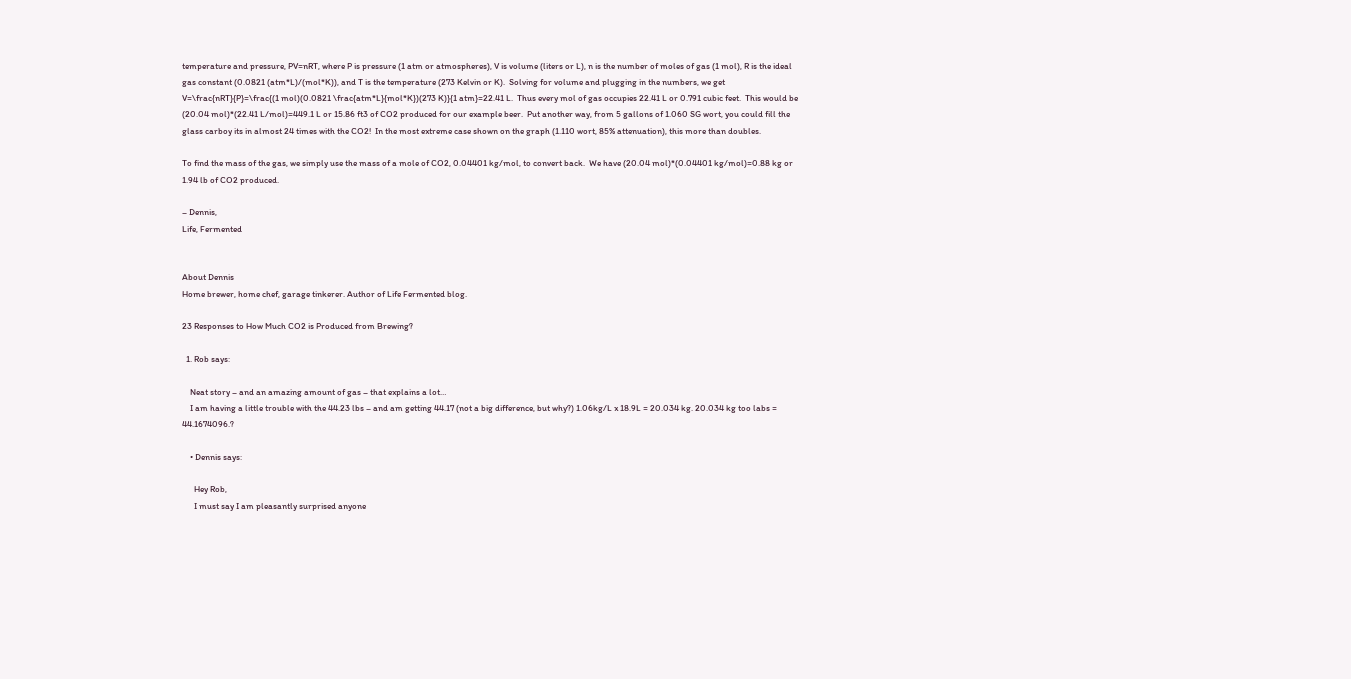temperature and pressure, PV=nRT, where P is pressure (1 atm or atmospheres), V is volume (liters or L), n is the number of moles of gas (1 mol), R is the ideal gas constant (0.0821 (atm*L)/(mol*K)), and T is the temperature (273 Kelvin or K).  Solving for volume and plugging in the numbers, we get V=\frac{nRT}{P}=\frac{(1 mol)(0.0821 \frac{atm*L}{mol*K})(273 K)}{1 atm}=22.41 L.  Thus every mol of gas occupies 22.41 L or 0.791 cubic feet.  This would be (20.04 mol)*(22.41 L/mol)=449.1 L or 15.86 ft3 of CO2 produced for our example beer.  Put another way, from 5 gallons of 1.060 SG wort, you could fill the glass carboy its in almost 24 times with the CO2!  In the most extreme case shown on the graph (1.110 wort, 85% attenuation), this more than doubles.

To find the mass of the gas, we simply use the mass of a mole of CO2, 0.04401 kg/mol, to convert back.  We have (20.04 mol)*(0.04401 kg/mol)=0.88 kg or 1.94 lb of CO2 produced.

– Dennis,
Life, Fermented


About Dennis
Home brewer, home chef, garage tinkerer. Author of Life Fermented blog.

23 Responses to How Much CO2 is Produced from Brewing?

  1. Rob says:

    Neat story – and an amazing amount of gas – that explains a lot…
    I am having a little trouble with the 44.23 lbs – and am getting 44.17 (not a big difference, but why?) 1.06kg/L x 18.9L = 20.034 kg. 20.034 kg too labs = 44.1674096.?

    • Dennis says:

      Hey Rob,
      I must say I am pleasantly surprised anyone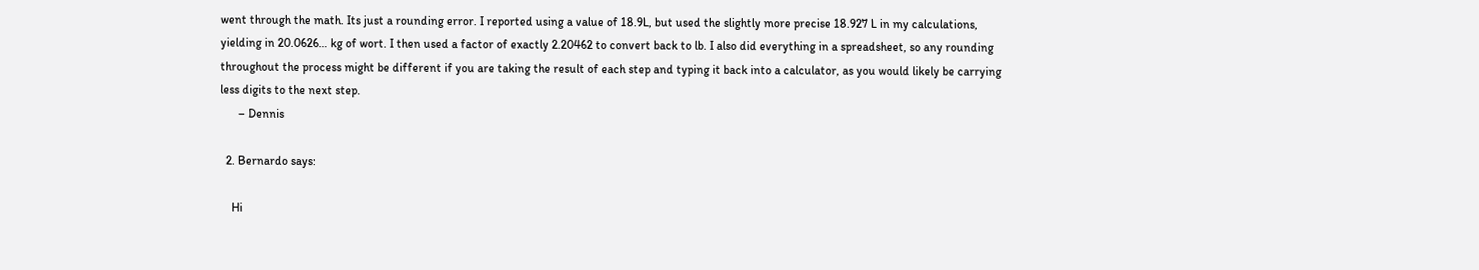went through the math. Its just a rounding error. I reported using a value of 18.9L, but used the slightly more precise 18.927 L in my calculations, yielding in 20.0626… kg of wort. I then used a factor of exactly 2.20462 to convert back to lb. I also did everything in a spreadsheet, so any rounding throughout the process might be different if you are taking the result of each step and typing it back into a calculator, as you would likely be carrying less digits to the next step.
      – Dennis

  2. Bernardo says:

    Hi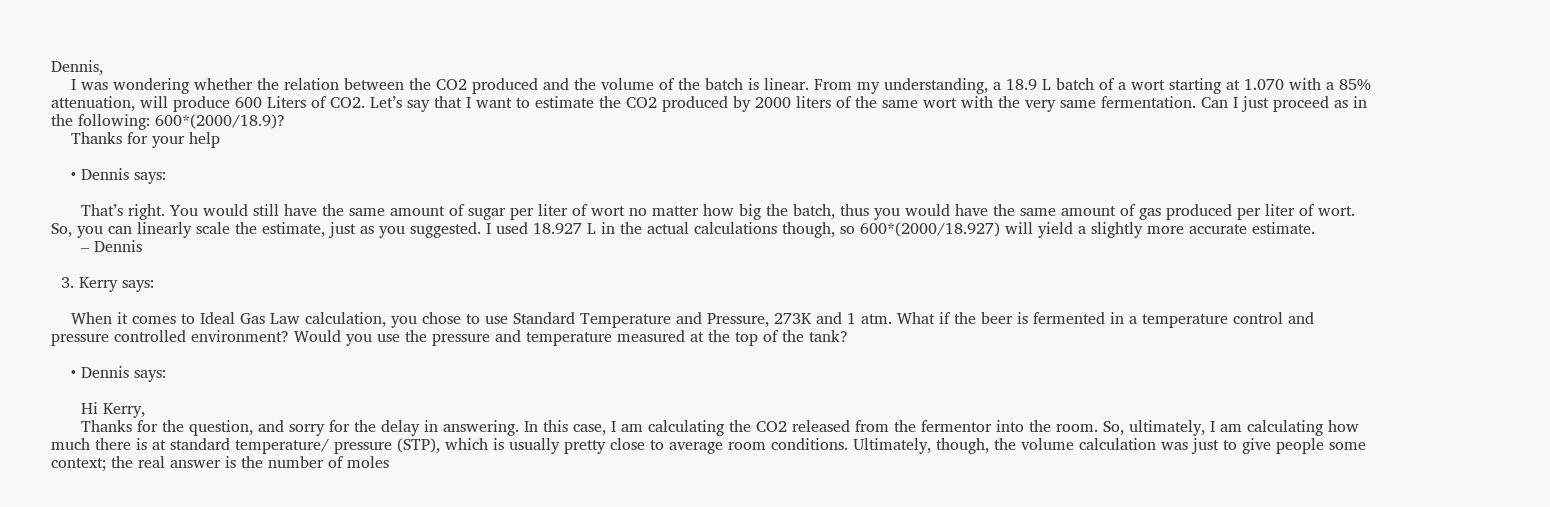Dennis,
    I was wondering whether the relation between the CO2 produced and the volume of the batch is linear. From my understanding, a 18.9 L batch of a wort starting at 1.070 with a 85% attenuation, will produce 600 Liters of CO2. Let’s say that I want to estimate the CO2 produced by 2000 liters of the same wort with the very same fermentation. Can I just proceed as in the following: 600*(2000/18.9)?
    Thanks for your help

    • Dennis says:

      That’s right. You would still have the same amount of sugar per liter of wort no matter how big the batch, thus you would have the same amount of gas produced per liter of wort. So, you can linearly scale the estimate, just as you suggested. I used 18.927 L in the actual calculations though, so 600*(2000/18.927) will yield a slightly more accurate estimate.
      – Dennis

  3. Kerry says:

    When it comes to Ideal Gas Law calculation, you chose to use Standard Temperature and Pressure, 273K and 1 atm. What if the beer is fermented in a temperature control and pressure controlled environment? Would you use the pressure and temperature measured at the top of the tank?

    • Dennis says:

      Hi Kerry,
      Thanks for the question, and sorry for the delay in answering. In this case, I am calculating the CO2 released from the fermentor into the room. So, ultimately, I am calculating how much there is at standard temperature/ pressure (STP), which is usually pretty close to average room conditions. Ultimately, though, the volume calculation was just to give people some context; the real answer is the number of moles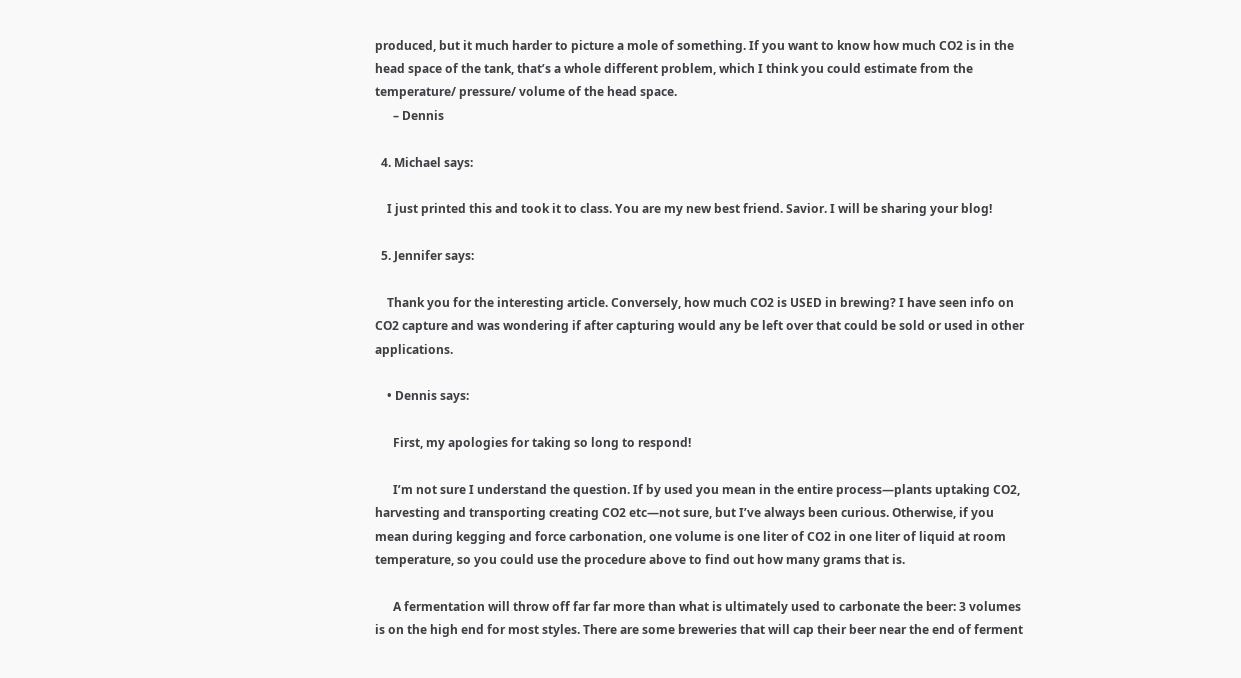produced, but it much harder to picture a mole of something. If you want to know how much CO2 is in the head space of the tank, that’s a whole different problem, which I think you could estimate from the temperature/ pressure/ volume of the head space.
      – Dennis

  4. Michael says:

    I just printed this and took it to class. You are my new best friend. Savior. I will be sharing your blog!

  5. Jennifer says:

    Thank you for the interesting article. Conversely, how much CO2 is USED in brewing? I have seen info on CO2 capture and was wondering if after capturing would any be left over that could be sold or used in other applications.

    • Dennis says:

      First, my apologies for taking so long to respond!

      I’m not sure I understand the question. If by used you mean in the entire process—plants uptaking CO2, harvesting and transporting creating CO2 etc—not sure, but I’ve always been curious. Otherwise, if you mean during kegging and force carbonation, one volume is one liter of CO2 in one liter of liquid at room temperature, so you could use the procedure above to find out how many grams that is.

      A fermentation will throw off far far more than what is ultimately used to carbonate the beer: 3 volumes is on the high end for most styles. There are some breweries that will cap their beer near the end of ferment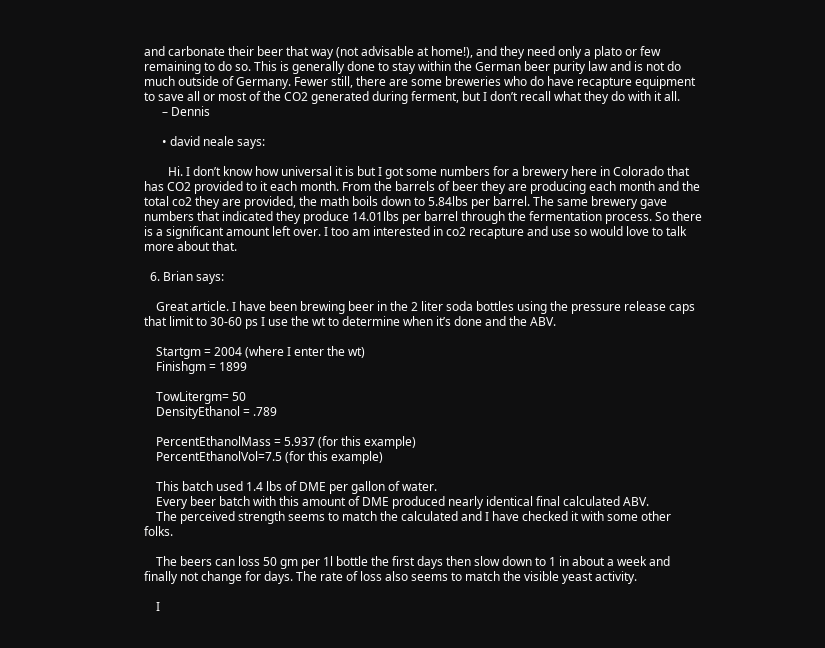and carbonate their beer that way (not advisable at home!), and they need only a plato or few remaining to do so. This is generally done to stay within the German beer purity law and is not do much outside of Germany. Fewer still, there are some breweries who do have recapture equipment to save all or most of the CO2 generated during ferment, but I don’t recall what they do with it all.
      – Dennis

      • david neale says:

        Hi. I don’t know how universal it is but I got some numbers for a brewery here in Colorado that has CO2 provided to it each month. From the barrels of beer they are producing each month and the total co2 they are provided, the math boils down to 5.84lbs per barrel. The same brewery gave numbers that indicated they produce 14.01lbs per barrel through the fermentation process. So there is a significant amount left over. I too am interested in co2 recapture and use so would love to talk more about that.

  6. Brian says:

    Great article. I have been brewing beer in the 2 liter soda bottles using the pressure release caps that limit to 30-60 ps I use the wt to determine when it’s done and the ABV.

    Startgm = 2004 (where I enter the wt)
    Finishgm = 1899

    TowLitergm= 50
    DensityEthanol = .789

    PercentEthanolMass = 5.937 (for this example)
    PercentEthanolVol=7.5 (for this example)

    This batch used 1.4 lbs of DME per gallon of water.
    Every beer batch with this amount of DME produced nearly identical final calculated ABV.
    The perceived strength seems to match the calculated and I have checked it with some other folks.

    The beers can loss 50 gm per 1l bottle the first days then slow down to 1 in about a week and finally not change for days. The rate of loss also seems to match the visible yeast activity.

    I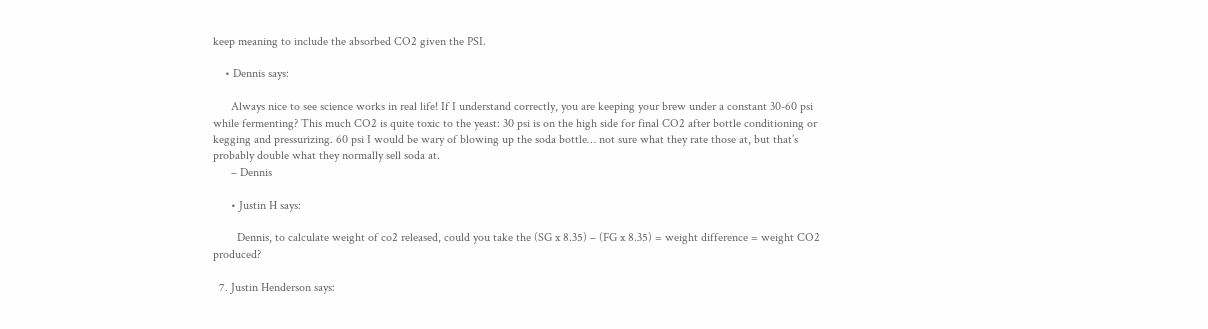keep meaning to include the absorbed CO2 given the PSI.

    • Dennis says:

      Always nice to see science works in real life! If I understand correctly, you are keeping your brew under a constant 30-60 psi while fermenting? This much CO2 is quite toxic to the yeast: 30 psi is on the high side for final CO2 after bottle conditioning or kegging and pressurizing. 60 psi I would be wary of blowing up the soda bottle… not sure what they rate those at, but that’s probably double what they normally sell soda at.
      – Dennis

      • Justin H says:

        Dennis, to calculate weight of co2 released, could you take the (SG x 8.35) – (FG x 8.35) = weight difference = weight CO2 produced?

  7. Justin Henderson says: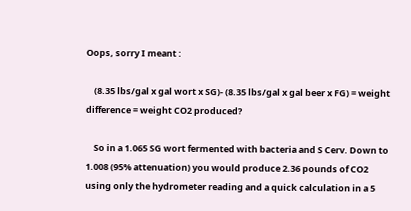Oops, sorry I meant :

    (8.35 lbs/gal x gal wort x SG)- (8.35 lbs/gal x gal beer x FG) = weight difference = weight CO2 produced?

    So in a 1.065 SG wort fermented with bacteria and S Cerv. Down to 1.008 (95% attenuation) you would produce 2.36 pounds of CO2 using only the hydrometer reading and a quick calculation in a 5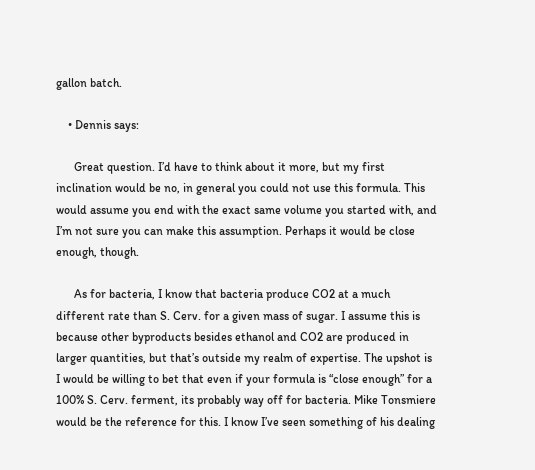gallon batch.

    • Dennis says:

      Great question. I’d have to think about it more, but my first inclination would be no, in general you could not use this formula. This would assume you end with the exact same volume you started with, and I’m not sure you can make this assumption. Perhaps it would be close enough, though.

      As for bacteria, I know that bacteria produce CO2 at a much different rate than S. Cerv. for a given mass of sugar. I assume this is because other byproducts besides ethanol and CO2 are produced in larger quantities, but that’s outside my realm of expertise. The upshot is I would be willing to bet that even if your formula is “close enough” for a 100% S. Cerv. ferment, its probably way off for bacteria. Mike Tonsmiere would be the reference for this. I know I’ve seen something of his dealing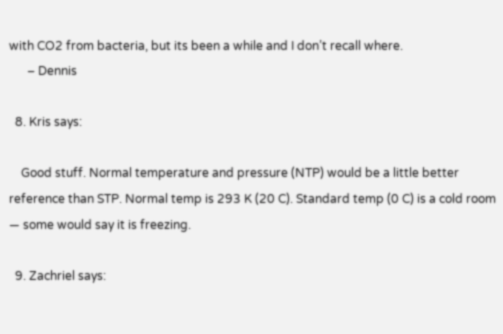with CO2 from bacteria, but its been a while and I don’t recall where.
      – Dennis

  8. Kris says:

    Good stuff. Normal temperature and pressure (NTP) would be a little better reference than STP. Normal temp is 293 K (20 C). Standard temp (0 C) is a cold room — some would say it is freezing.

  9. Zachriel says: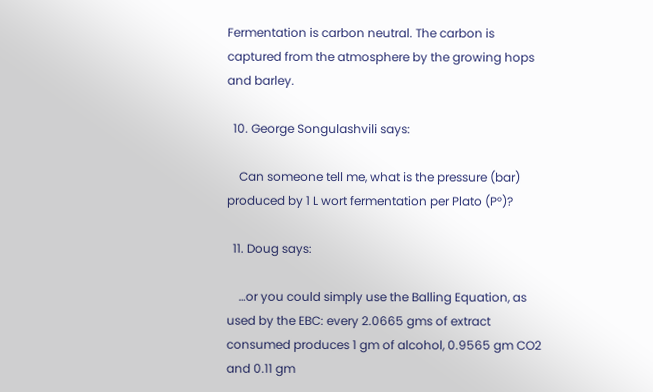Fermentation is carbon neutral. The carbon is captured from the atmosphere by the growing hops and barley.

  10. George Songulashvili says:

    Can someone tell me, what is the pressure (bar) produced by 1 L wort fermentation per Plato (P°)?

  11. Doug says:

    …or you could simply use the Balling Equation, as used by the EBC: every 2.0665 gms of extract consumed produces 1 gm of alcohol, 0.9565 gm CO2 and 0.11 gm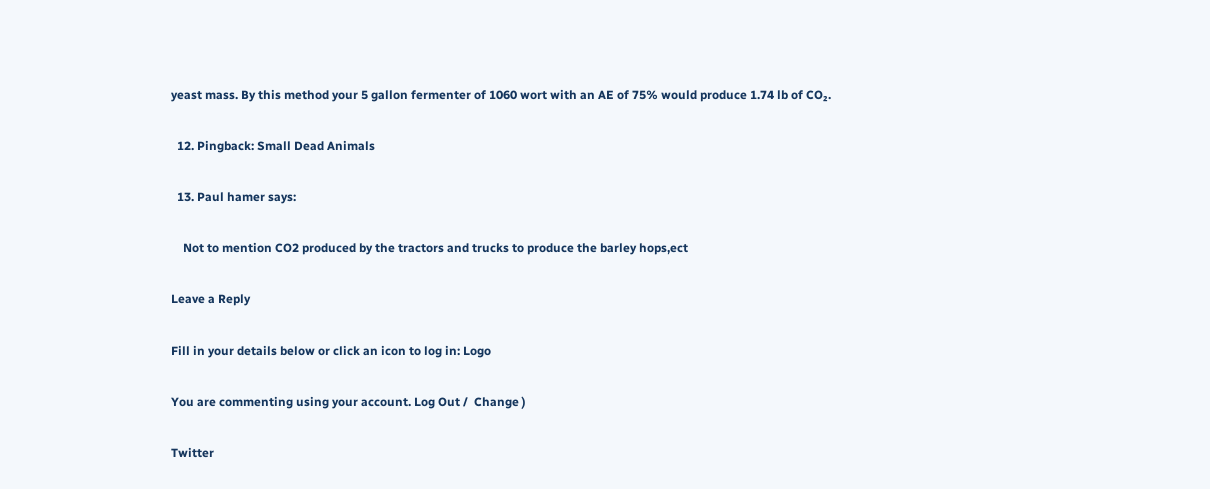yeast mass. By this method your 5 gallon fermenter of 1060 wort with an AE of 75% would produce 1.74 lb of CO₂.

  12. Pingback: Small Dead Animals

  13. Paul hamer says:

    Not to mention CO2 produced by the tractors and trucks to produce the barley hops,ect

Leave a Reply

Fill in your details below or click an icon to log in: Logo

You are commenting using your account. Log Out /  Change )

Twitter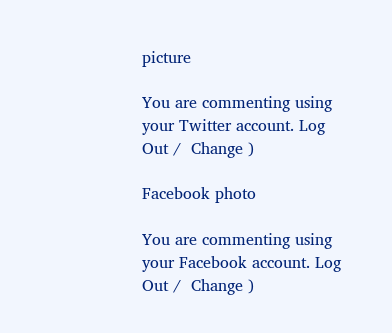picture

You are commenting using your Twitter account. Log Out /  Change )

Facebook photo

You are commenting using your Facebook account. Log Out /  Change )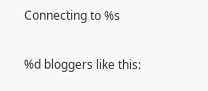Connecting to %s

%d bloggers like this: